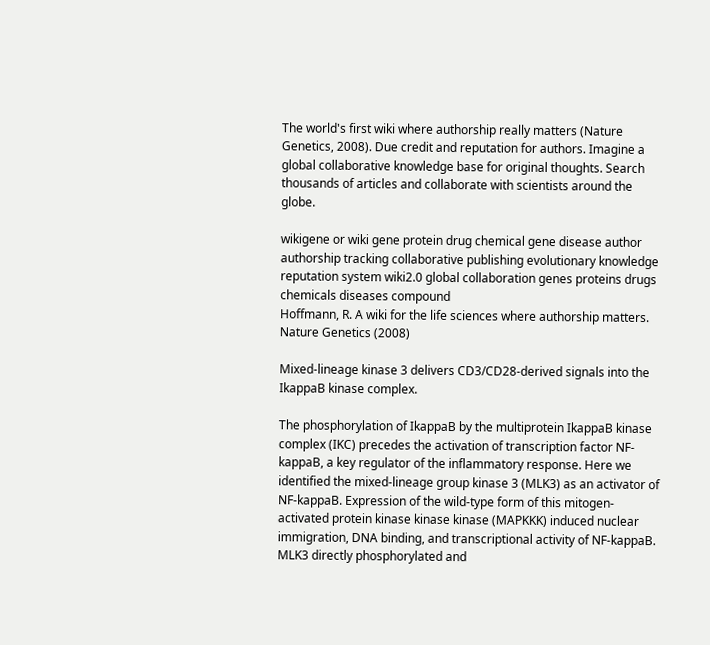The world's first wiki where authorship really matters (Nature Genetics, 2008). Due credit and reputation for authors. Imagine a global collaborative knowledge base for original thoughts. Search thousands of articles and collaborate with scientists around the globe.

wikigene or wiki gene protein drug chemical gene disease author authorship tracking collaborative publishing evolutionary knowledge reputation system wiki2.0 global collaboration genes proteins drugs chemicals diseases compound
Hoffmann, R. A wiki for the life sciences where authorship matters. Nature Genetics (2008)

Mixed-lineage kinase 3 delivers CD3/CD28-derived signals into the IkappaB kinase complex.

The phosphorylation of IkappaB by the multiprotein IkappaB kinase complex (IKC) precedes the activation of transcription factor NF-kappaB, a key regulator of the inflammatory response. Here we identified the mixed-lineage group kinase 3 (MLK3) as an activator of NF-kappaB. Expression of the wild-type form of this mitogen-activated protein kinase kinase kinase (MAPKKK) induced nuclear immigration, DNA binding, and transcriptional activity of NF-kappaB. MLK3 directly phosphorylated and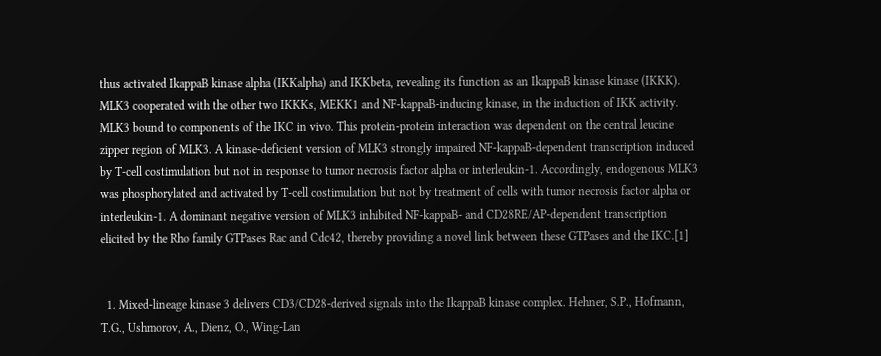thus activated IkappaB kinase alpha (IKKalpha) and IKKbeta, revealing its function as an IkappaB kinase kinase (IKKK). MLK3 cooperated with the other two IKKKs, MEKK1 and NF-kappaB-inducing kinase, in the induction of IKK activity. MLK3 bound to components of the IKC in vivo. This protein-protein interaction was dependent on the central leucine zipper region of MLK3. A kinase-deficient version of MLK3 strongly impaired NF-kappaB-dependent transcription induced by T-cell costimulation but not in response to tumor necrosis factor alpha or interleukin-1. Accordingly, endogenous MLK3 was phosphorylated and activated by T-cell costimulation but not by treatment of cells with tumor necrosis factor alpha or interleukin-1. A dominant negative version of MLK3 inhibited NF-kappaB- and CD28RE/AP-dependent transcription elicited by the Rho family GTPases Rac and Cdc42, thereby providing a novel link between these GTPases and the IKC.[1]


  1. Mixed-lineage kinase 3 delivers CD3/CD28-derived signals into the IkappaB kinase complex. Hehner, S.P., Hofmann, T.G., Ushmorov, A., Dienz, O., Wing-Lan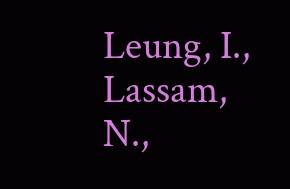Leung, I., Lassam, N.,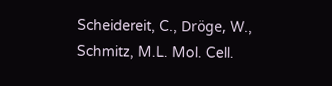Scheidereit, C., Dröge, W., Schmitz, M.L. Mol. Cell.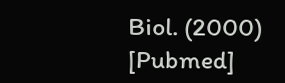Biol. (2000) [Pubmed]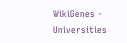WikiGenes - Universities